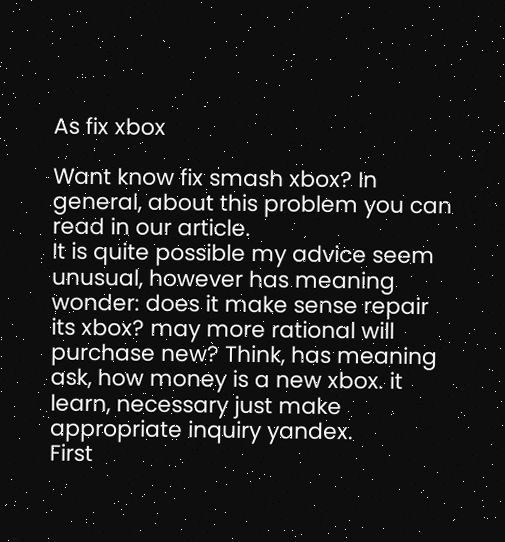As fix xbox

Want know fix smash xbox? In general, about this problem you can read in our article.
It is quite possible my advice seem unusual, however has meaning wonder: does it make sense repair its xbox? may more rational will purchase new? Think, has meaning ask, how money is a new xbox. it learn, necessary just make appropriate inquiry yandex.
First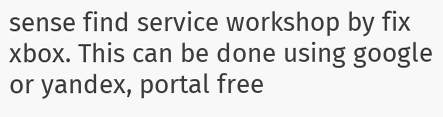sense find service workshop by fix xbox. This can be done using google or yandex, portal free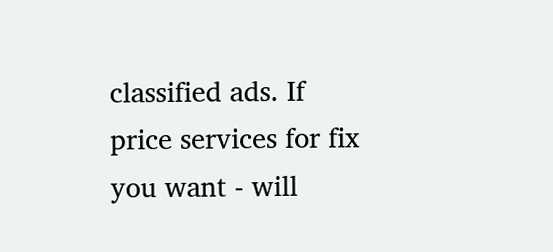classified ads. If price services for fix you want - will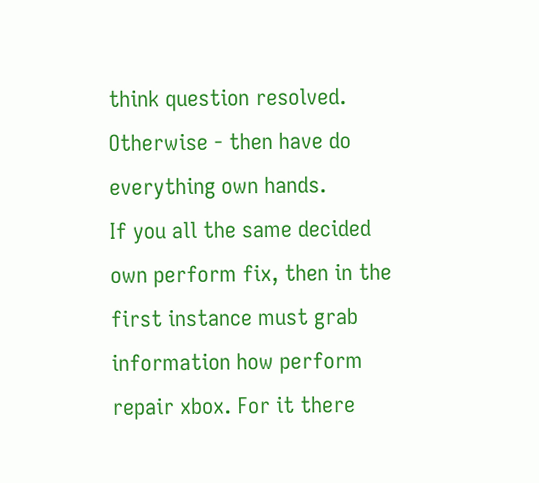think question resolved. Otherwise - then have do everything own hands.
If you all the same decided own perform fix, then in the first instance must grab information how perform repair xbox. For it there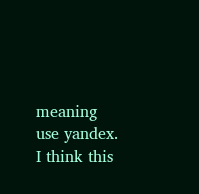meaning use yandex.
I think this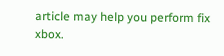article may help you perform fix xbox.